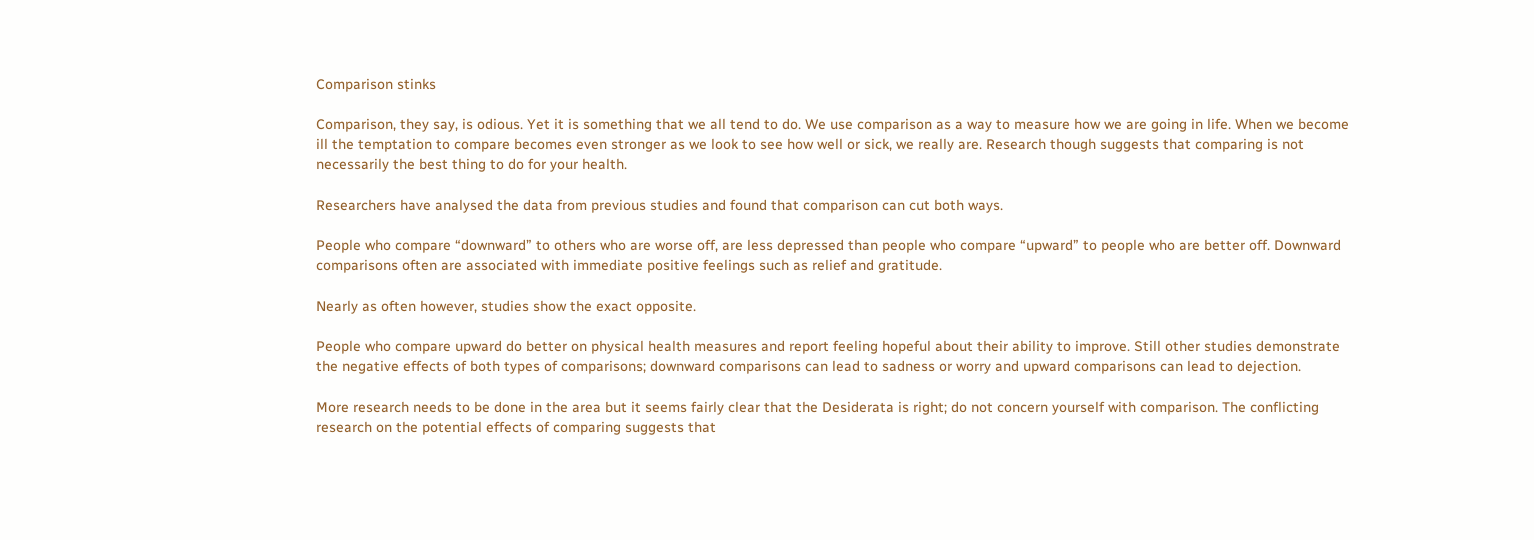Comparison stinks

Comparison, they say, is odious. Yet it is something that we all tend to do. We use comparison as a way to measure how we are going in life. When we become ill the temptation to compare becomes even stronger as we look to see how well or sick, we really are. Research though suggests that comparing is not necessarily the best thing to do for your health.

Researchers have analysed the data from previous studies and found that comparison can cut both ways.

People who compare “downward” to others who are worse off, are less depressed than people who compare “upward” to people who are better off. Downward comparisons often are associated with immediate positive feelings such as relief and gratitude.

Nearly as often however, studies show the exact opposite.

People who compare upward do better on physical health measures and report feeling hopeful about their ability to improve. Still other studies demonstrate the negative effects of both types of comparisons; downward comparisons can lead to sadness or worry and upward comparisons can lead to dejection.

More research needs to be done in the area but it seems fairly clear that the Desiderata is right; do not concern yourself with comparison. The conflicting research on the potential effects of comparing suggests that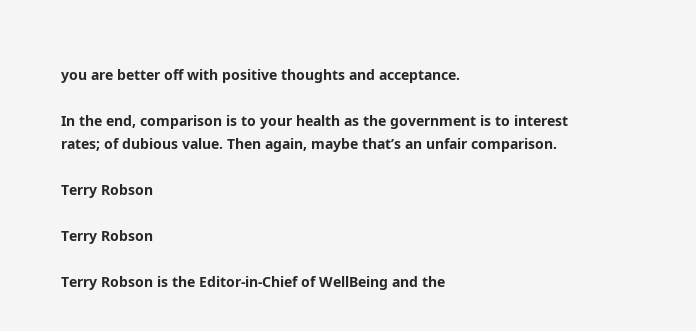you are better off with positive thoughts and acceptance.

In the end, comparison is to your health as the government is to interest rates; of dubious value. Then again, maybe that’s an unfair comparison.

Terry Robson

Terry Robson

Terry Robson is the Editor-in-Chief of WellBeing and the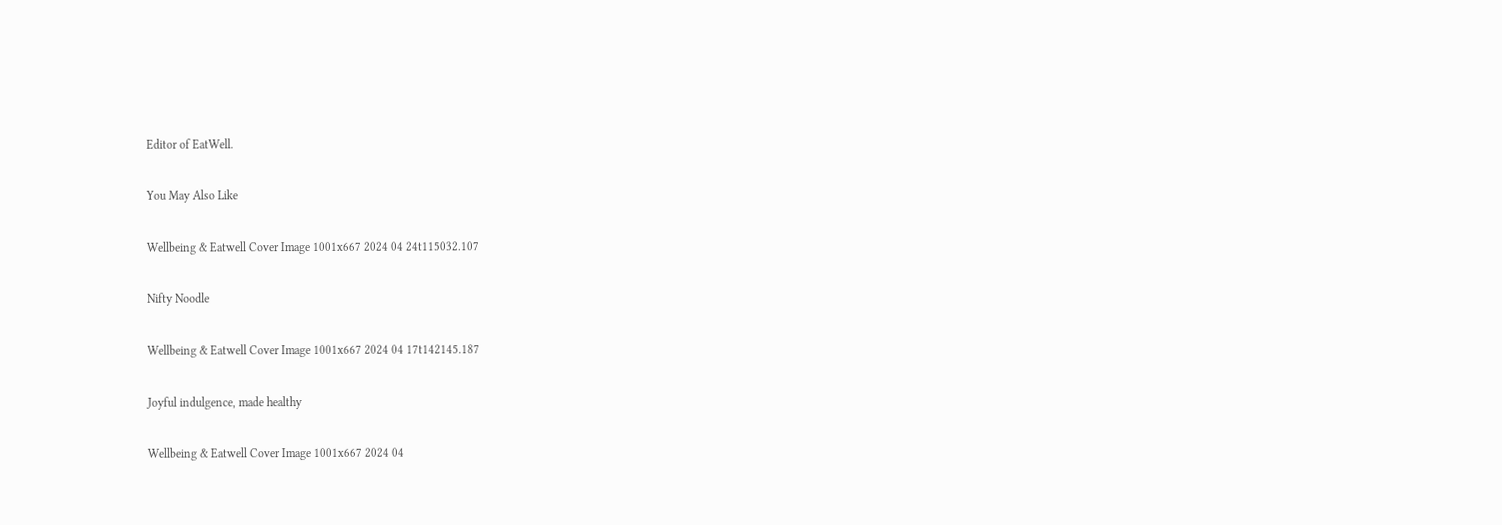Editor of EatWell.

You May Also Like

Wellbeing & Eatwell Cover Image 1001x667 2024 04 24t115032.107

Nifty Noodle

Wellbeing & Eatwell Cover Image 1001x667 2024 04 17t142145.187

Joyful indulgence, made healthy

Wellbeing & Eatwell Cover Image 1001x667 2024 04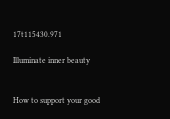17t115430.971

Illuminate inner beauty


How to support your good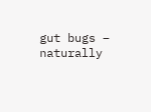gut bugs – naturally